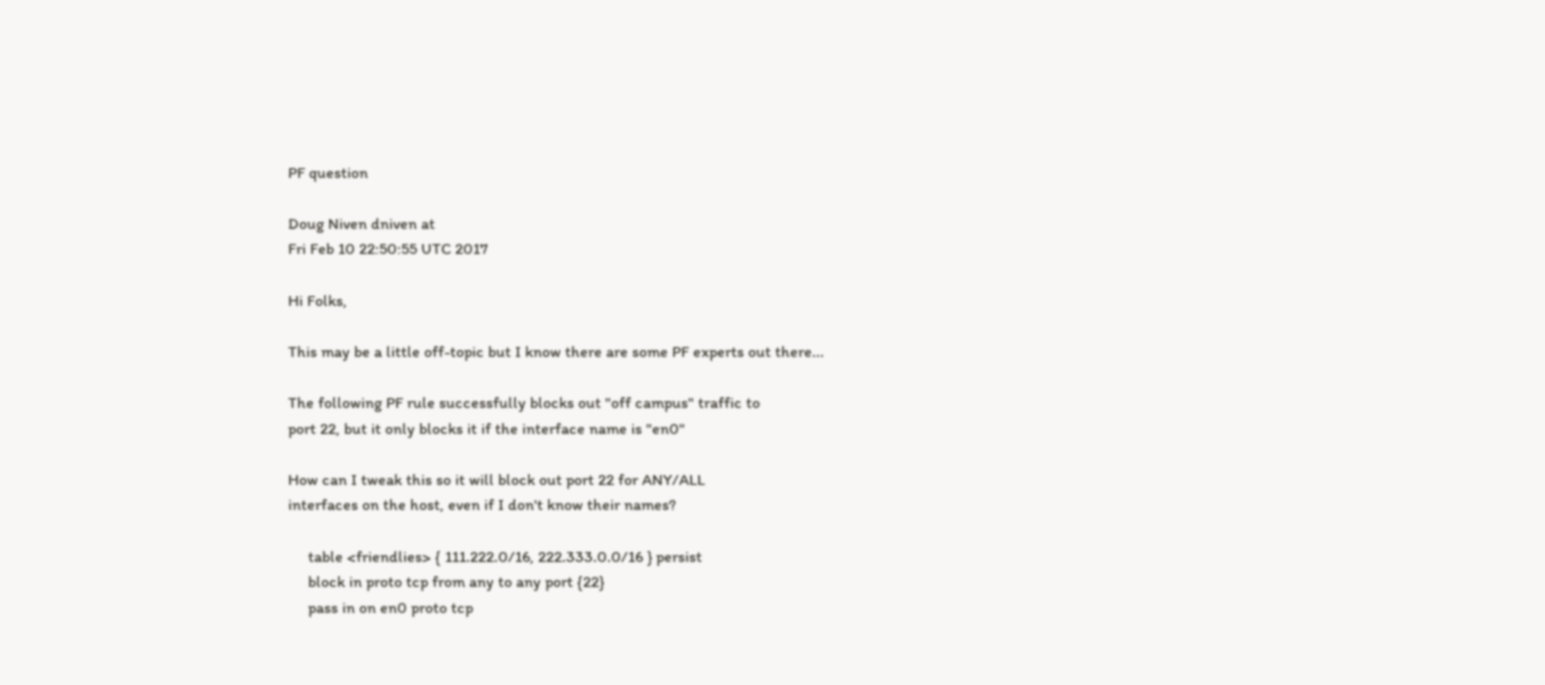PF question

Doug Niven dniven at
Fri Feb 10 22:50:55 UTC 2017

Hi Folks,

This may be a little off-topic but I know there are some PF experts out there...

The following PF rule successfully blocks out "off campus" traffic to
port 22, but it only blocks it if the interface name is "en0"

How can I tweak this so it will block out port 22 for ANY/ALL
interfaces on the host, even if I don't know their names?

     table <friendlies> { 111.222.0/16, 222.333.0.0/16 } persist
     block in proto tcp from any to any port {22}
     pass in on en0 proto tcp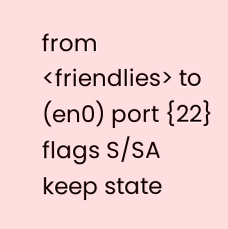from <friendlies> to (en0) port {22}
flags S/SA keep state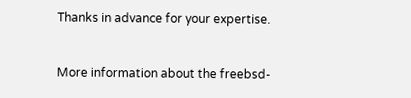Thanks in advance for your expertise.


More information about the freebsd-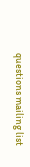questions mailing list